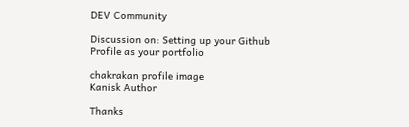DEV Community

Discussion on: Setting up your Github Profile as your portfolio

chakrakan profile image
Kanisk Author

Thanks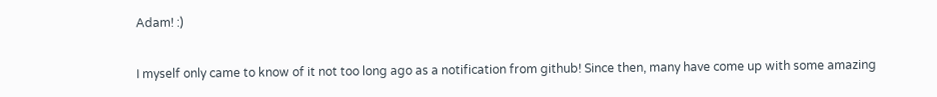Adam! :)

I myself only came to know of it not too long ago as a notification from github! Since then, many have come up with some amazing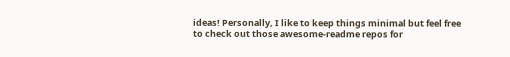ideas! Personally, I like to keep things minimal but feel free to check out those awesome-readme repos for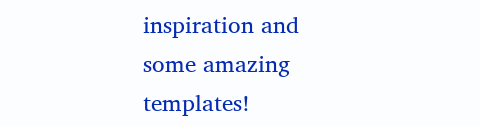inspiration and some amazing templates!